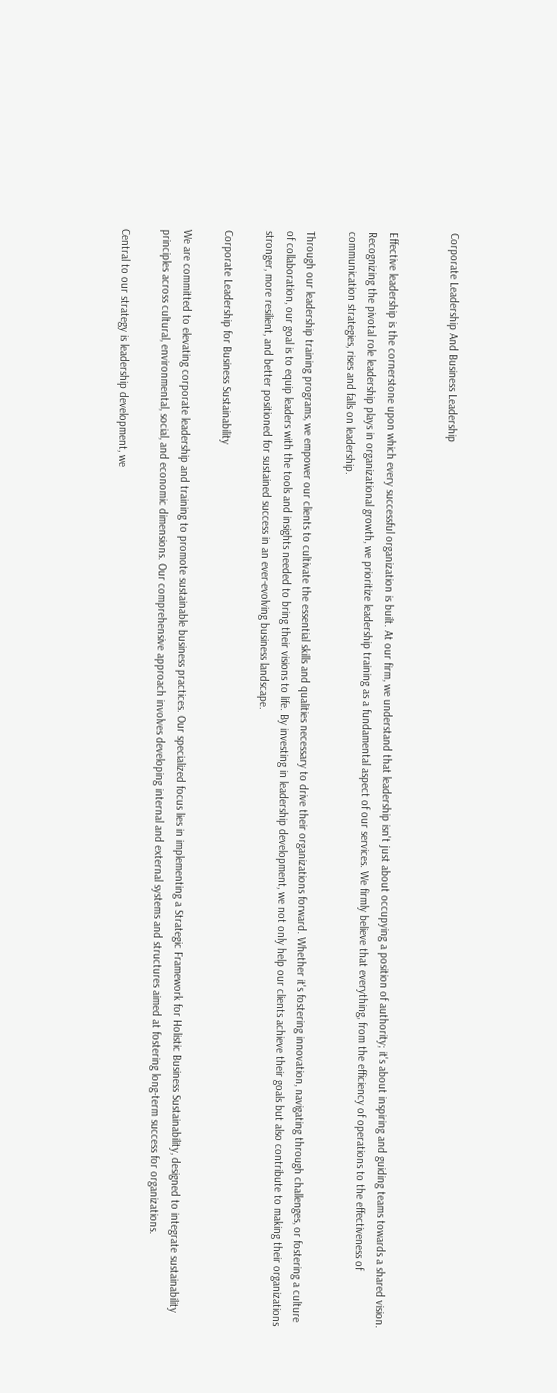Corporate Leadership And Business Leadership


Effective leadership is the cornerstone upon which every successful organization is built. At our firm, we understand that leadership isn't just about occupying a position of authority; it's about inspiring and guiding teams towards a shared vision. Recognizing the pivotal role leadership plays in organizational growth, we prioritize leadership training as a fundamental aspect of our services. We firmly believe that everything, from the efficiency of operations to the effectiveness of communication strategies, rises and falls on leadership.

Through our leadership training programs, we empower our clients to cultivate the essential skills and qualities necessary to drive their organizations forward. Whether it's fostering innovation, navigating through challenges, or fostering a culture of collaboration, our goal is to equip leaders with the tools and insights needed to bring their visions to life. By investing in leadership development, we not only help our clients achieve their goals but also contribute to making their organizations stronger, more resilient, and better positioned for sustained success in an ever-evolving business landscape.

Corporate Leadership for Business Sustainability

We are committed to elevating corporate leadership and training to promote sustainable business practices. Our specialized focus lies in implementing a Strategic Framework for Holistic Business Sustainability, designed to integrate sustainability principles across cultural, environmental, social, and economic dimensions. Our comprehensive approach involves developing internal and external systems and structures aimed at fostering long-term success for organizations.

Central to our strategy is leadership development, we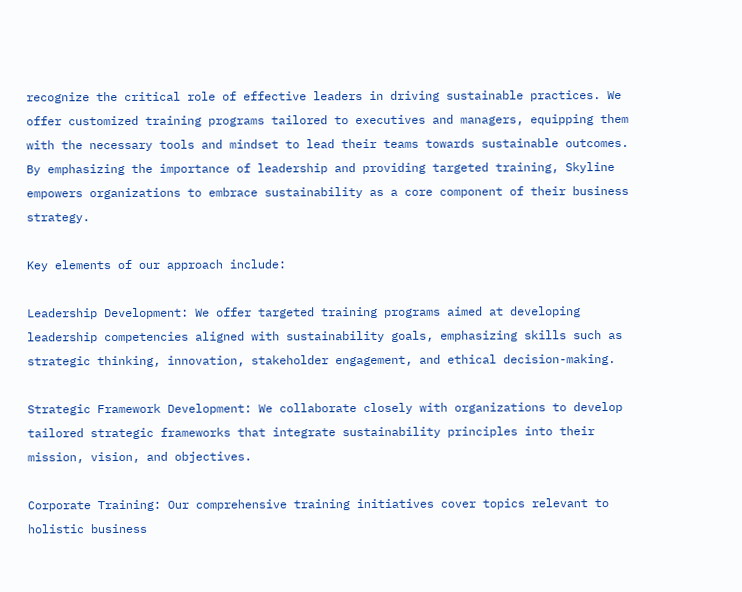recognize the critical role of effective leaders in driving sustainable practices. We offer customized training programs tailored to executives and managers, equipping them with the necessary tools and mindset to lead their teams towards sustainable outcomes. By emphasizing the importance of leadership and providing targeted training, Skyline empowers organizations to embrace sustainability as a core component of their business strategy.

Key elements of our approach include:

Leadership Development: We offer targeted training programs aimed at developing leadership competencies aligned with sustainability goals, emphasizing skills such as strategic thinking, innovation, stakeholder engagement, and ethical decision-making.

Strategic Framework Development: We collaborate closely with organizations to develop tailored strategic frameworks that integrate sustainability principles into their mission, vision, and objectives.

Corporate Training: Our comprehensive training initiatives cover topics relevant to holistic business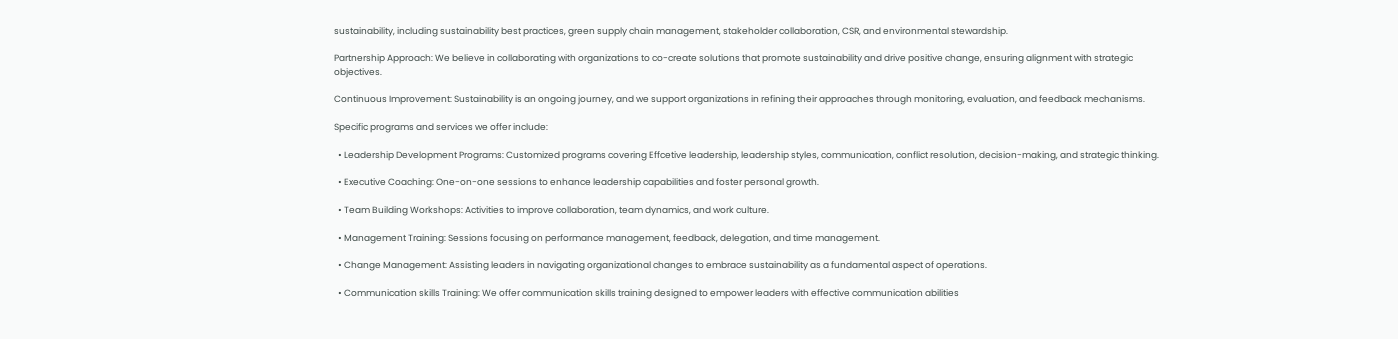sustainability, including sustainability best practices, green supply chain management, stakeholder collaboration, CSR, and environmental stewardship.

Partnership Approach: We believe in collaborating with organizations to co-create solutions that promote sustainability and drive positive change, ensuring alignment with strategic objectives.

Continuous Improvement: Sustainability is an ongoing journey, and we support organizations in refining their approaches through monitoring, evaluation, and feedback mechanisms.

Specific programs and services we offer include:

  • Leadership Development Programs: Customized programs covering Effcetive leadership, leadership styles, communication, conflict resolution, decision-making, and strategic thinking.

  • Executive Coaching: One-on-one sessions to enhance leadership capabilities and foster personal growth.

  • Team Building Workshops: Activities to improve collaboration, team dynamics, and work culture.

  • Management Training: Sessions focusing on performance management, feedback, delegation, and time management.

  • Change Management: Assisting leaders in navigating organizational changes to embrace sustainability as a fundamental aspect of operations.

  • Communication skills Training: We offer communication skills training designed to empower leaders with effective communication abilities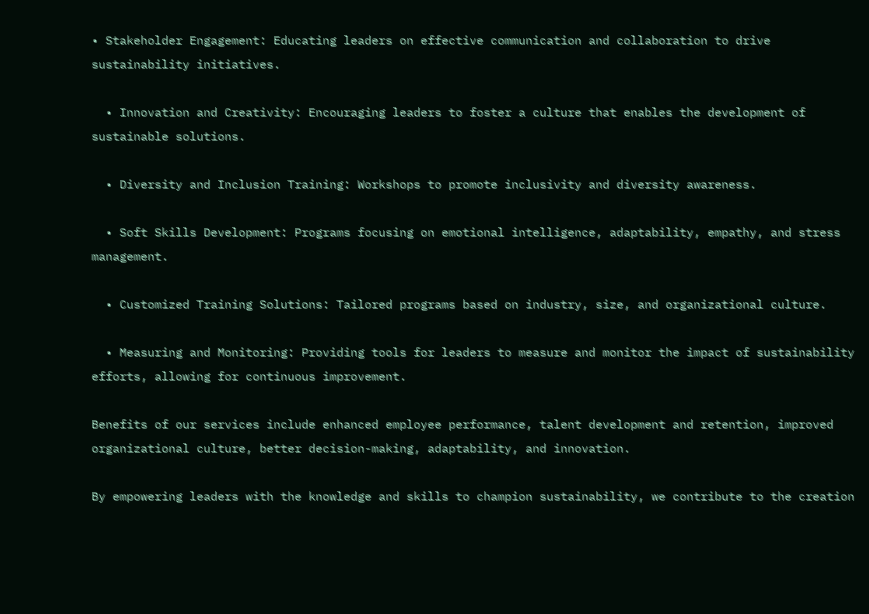• Stakeholder Engagement: Educating leaders on effective communication and collaboration to drive sustainability initiatives.

  • Innovation and Creativity: Encouraging leaders to foster a culture that enables the development of sustainable solutions.

  • Diversity and Inclusion Training: Workshops to promote inclusivity and diversity awareness.

  • Soft Skills Development: Programs focusing on emotional intelligence, adaptability, empathy, and stress management.

  • Customized Training Solutions: Tailored programs based on industry, size, and organizational culture.

  • Measuring and Monitoring: Providing tools for leaders to measure and monitor the impact of sustainability efforts, allowing for continuous improvement.

Benefits of our services include enhanced employee performance, talent development and retention, improved organizational culture, better decision-making, adaptability, and innovation.

By empowering leaders with the knowledge and skills to champion sustainability, we contribute to the creation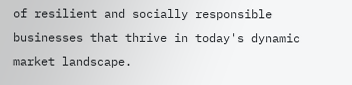of resilient and socially responsible businesses that thrive in today's dynamic market landscape.